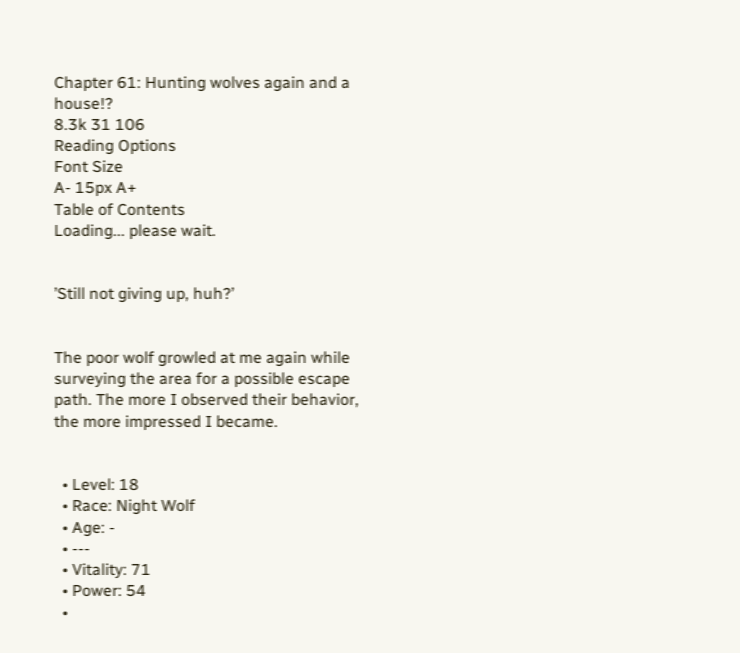Chapter 61: Hunting wolves again and a house!?
8.3k 31 106
Reading Options
Font Size
A- 15px A+
Table of Contents
Loading... please wait.


’Still not giving up, huh?’


The poor wolf growled at me again while surveying the area for a possible escape path. The more I observed their behavior, the more impressed I became.


  • Level: 18
  • Race: Night Wolf
  • Age: -
  • ---
  • Vitality: 71
  • Power: 54
  •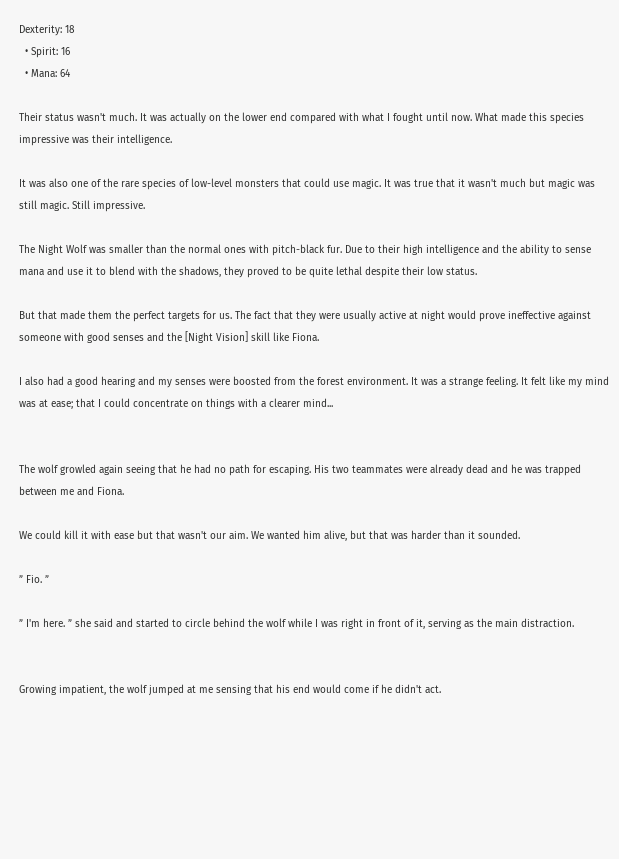Dexterity: 18
  • Spirit: 16
  • Mana: 64

Their status wasn't much. It was actually on the lower end compared with what I fought until now. What made this species impressive was their intelligence.

It was also one of the rare species of low-level monsters that could use magic. It was true that it wasn't much but magic was still magic. Still impressive.

The Night Wolf was smaller than the normal ones with pitch-black fur. Due to their high intelligence and the ability to sense mana and use it to blend with the shadows, they proved to be quite lethal despite their low status.

But that made them the perfect targets for us. The fact that they were usually active at night would prove ineffective against someone with good senses and the [Night Vision] skill like Fiona.

I also had a good hearing and my senses were boosted from the forest environment. It was a strange feeling. It felt like my mind was at ease; that I could concentrate on things with a clearer mind...


The wolf growled again seeing that he had no path for escaping. His two teammates were already dead and he was trapped between me and Fiona.

We could kill it with ease but that wasn't our aim. We wanted him alive, but that was harder than it sounded.

” Fio. ”

” I'm here. ” she said and started to circle behind the wolf while I was right in front of it, serving as the main distraction.


Growing impatient, the wolf jumped at me sensing that his end would come if he didn't act.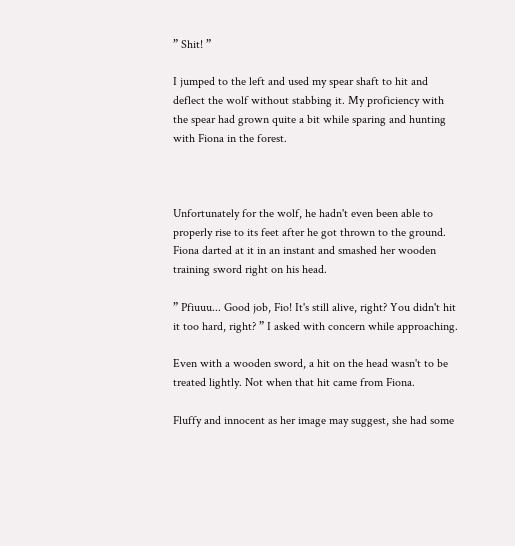” Shit! ”

I jumped to the left and used my spear shaft to hit and deflect the wolf without stabbing it. My proficiency with the spear had grown quite a bit while sparing and hunting with Fiona in the forest.



Unfortunately for the wolf, he hadn't even been able to properly rise to its feet after he got thrown to the ground. Fiona darted at it in an instant and smashed her wooden training sword right on his head.

” Pfiuuu... Good job, Fio! It's still alive, right? You didn't hit it too hard, right? ” I asked with concern while approaching.

Even with a wooden sword, a hit on the head wasn't to be treated lightly. Not when that hit came from Fiona.

Fluffy and innocent as her image may suggest, she had some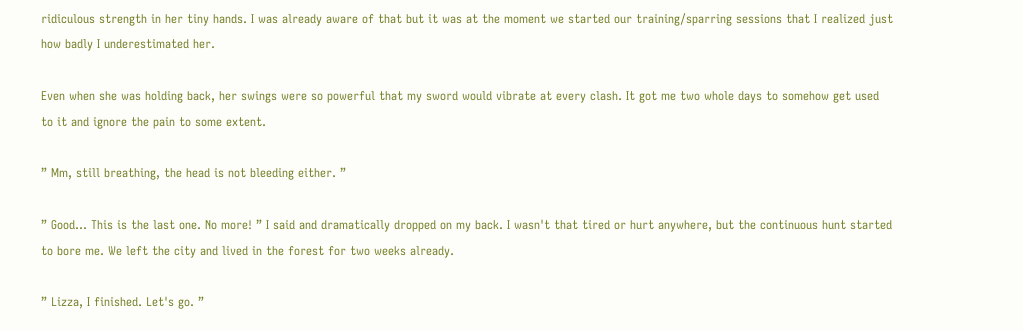ridiculous strength in her tiny hands. I was already aware of that but it was at the moment we started our training/sparring sessions that I realized just how badly I underestimated her.

Even when she was holding back, her swings were so powerful that my sword would vibrate at every clash. It got me two whole days to somehow get used to it and ignore the pain to some extent.

” Mm, still breathing, the head is not bleeding either. ”

” Good... This is the last one. No more! ” I said and dramatically dropped on my back. I wasn't that tired or hurt anywhere, but the continuous hunt started to bore me. We left the city and lived in the forest for two weeks already.

” Lizza, I finished. Let's go. ”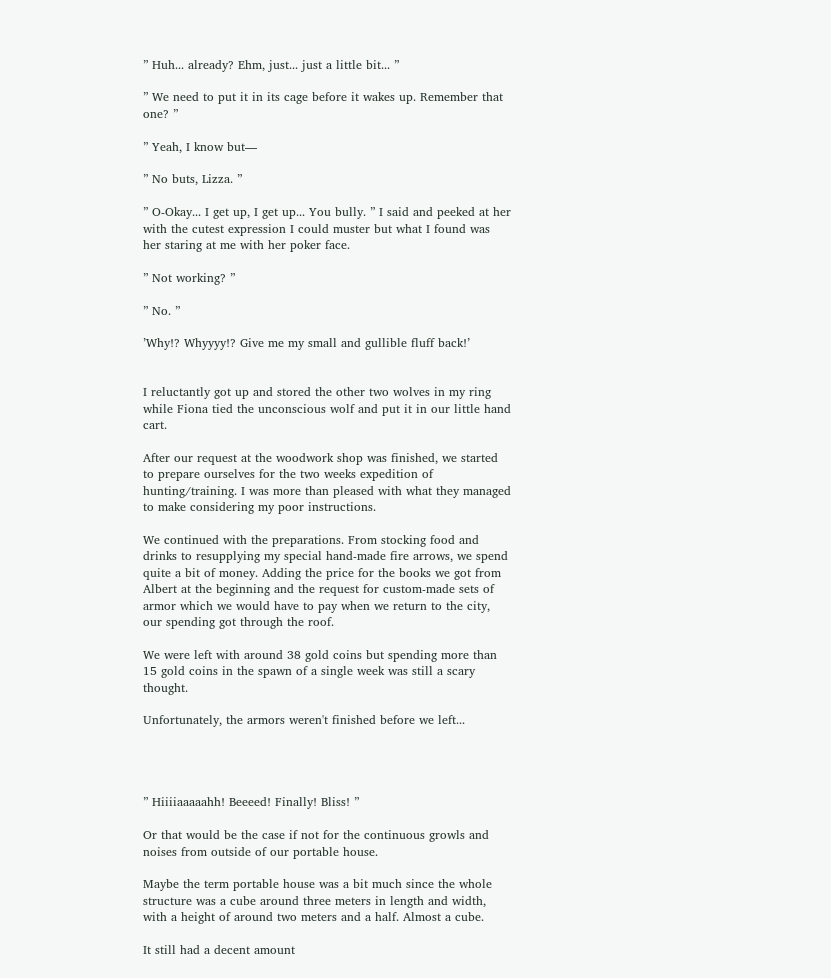” Huh... already? Ehm, just... just a little bit... ”

” We need to put it in its cage before it wakes up. Remember that one? ”

” Yeah, I know but—

” No buts, Lizza. ”

” O-Okay... I get up, I get up... You bully. ” I said and peeked at her with the cutest expression I could muster but what I found was her staring at me with her poker face.

” Not working? ”

” No. ”

’Why!? Whyyyy!? Give me my small and gullible fluff back!’


I reluctantly got up and stored the other two wolves in my ring while Fiona tied the unconscious wolf and put it in our little hand cart.

After our request at the woodwork shop was finished, we started to prepare ourselves for the two weeks expedition of hunting/training. I was more than pleased with what they managed to make considering my poor instructions.

We continued with the preparations. From stocking food and drinks to resupplying my special hand-made fire arrows, we spend quite a bit of money. Adding the price for the books we got from Albert at the beginning and the request for custom-made sets of armor which we would have to pay when we return to the city, our spending got through the roof.

We were left with around 38 gold coins but spending more than 15 gold coins in the spawn of a single week was still a scary thought.

Unfortunately, the armors weren't finished before we left...




” Hiiiiaaaaahh! Beeeed! Finally! Bliss! ”

Or that would be the case if not for the continuous growls and noises from outside of our portable house.

Maybe the term portable house was a bit much since the whole structure was a cube around three meters in length and width, with a height of around two meters and a half. Almost a cube.

It still had a decent amount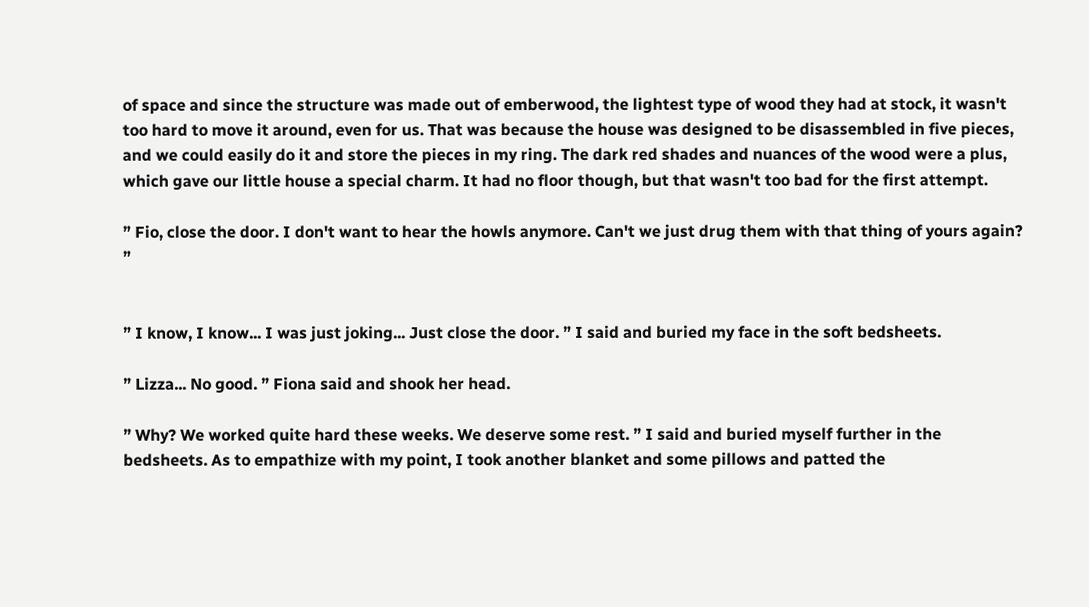of space and since the structure was made out of emberwood, the lightest type of wood they had at stock, it wasn't too hard to move it around, even for us. That was because the house was designed to be disassembled in five pieces, and we could easily do it and store the pieces in my ring. The dark red shades and nuances of the wood were a plus, which gave our little house a special charm. It had no floor though, but that wasn't too bad for the first attempt.

” Fio, close the door. I don't want to hear the howls anymore. Can't we just drug them with that thing of yours again? ”


” I know, I know... I was just joking... Just close the door. ” I said and buried my face in the soft bedsheets.

” Lizza... No good. ” Fiona said and shook her head.

” Why? We worked quite hard these weeks. We deserve some rest. ” I said and buried myself further in the bedsheets. As to empathize with my point, I took another blanket and some pillows and patted the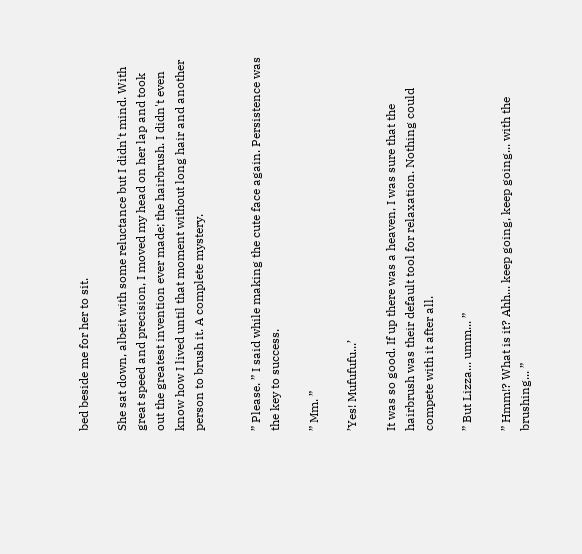bed beside me for her to sit.

She sat down, albeit with some reluctance but I didn't mind. With great speed and precision, I moved my head on her lap and took out the greatest invention ever made; the hairbrush. I didn't even know how I lived until that moment without long hair and another person to brush it. A complete mystery.


” Please. ” I said while making the cute face again. Persistence was the key to success.

” Mm. ”

’Yes! Mufufufu...’

It was so good. If up there was a heaven, I was sure that the hairbrush was their default tool for relaxation. Nothing could compete with it after all.

” But Lizza... umm... ”

” Hmm!? What is it? Ahh... keep going, keep going... with the brushing... ”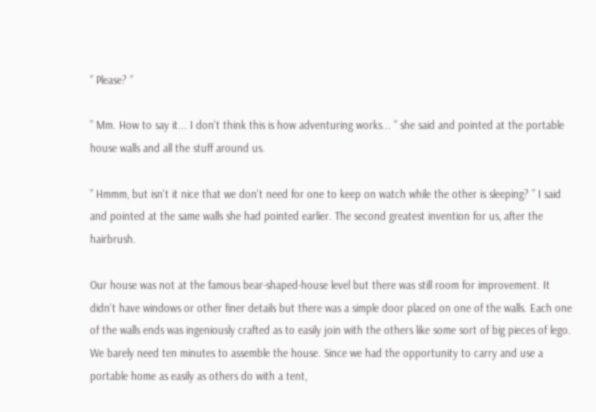” Please? ”

” Mm. How to say it... I don't think this is how adventuring works... ” she said and pointed at the portable house walls and all the stuff around us.

” Hmmm, but isn't it nice that we don't need for one to keep on watch while the other is sleeping? ” I said and pointed at the same walls she had pointed earlier. The second greatest invention for us, after the hairbrush.

Our house was not at the famous bear-shaped-house level but there was still room for improvement. It didn't have windows or other finer details but there was a simple door placed on one of the walls. Each one of the walls ends was ingeniously crafted as to easily join with the others like some sort of big pieces of lego. We barely need ten minutes to assemble the house. Since we had the opportunity to carry and use a portable home as easily as others do with a tent,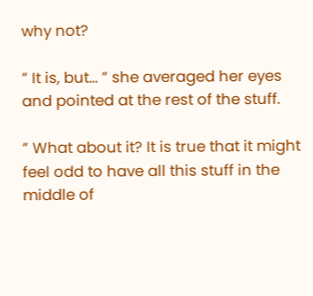why not?

” It is, but... ” she averaged her eyes and pointed at the rest of the stuff.

” What about it? It is true that it might feel odd to have all this stuff in the middle of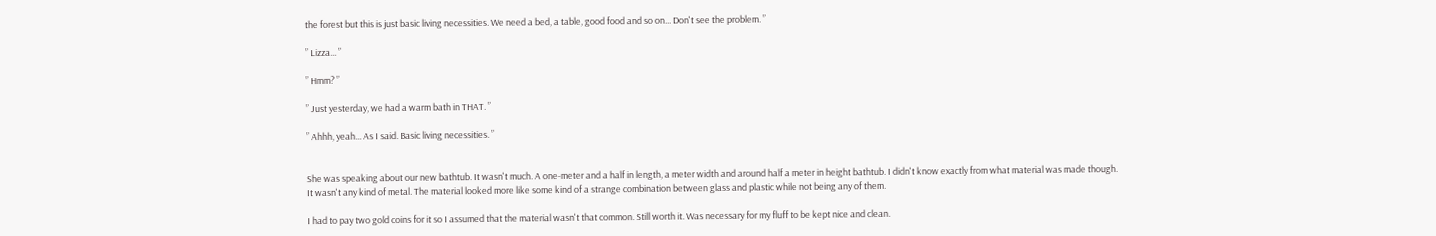the forest but this is just basic living necessities. We need a bed, a table, good food and so on... Don't see the problem. ”

” Lizza... ”

” Hmm? ”

” Just yesterday, we had a warm bath in THAT. ”

” Ahhh, yeah... As I said. Basic living necessities. ”


She was speaking about our new bathtub. It wasn't much. A one-meter and a half in length, a meter width and around half a meter in height bathtub. I didn't know exactly from what material was made though. It wasn't any kind of metal. The material looked more like some kind of a strange combination between glass and plastic while not being any of them.

I had to pay two gold coins for it so I assumed that the material wasn't that common. Still worth it. Was necessary for my fluff to be kept nice and clean.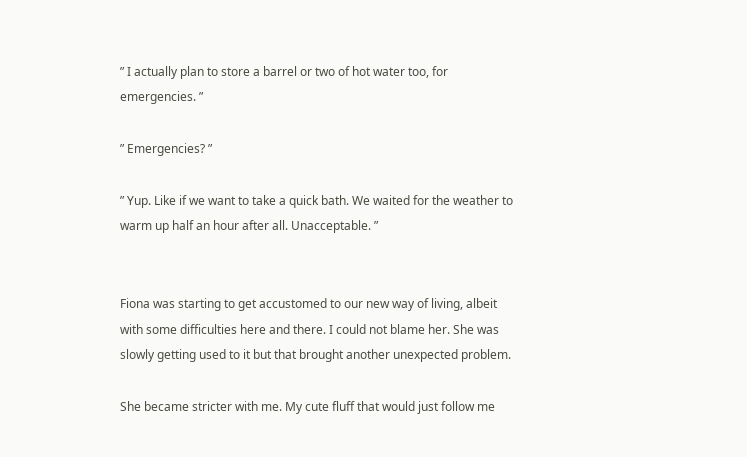” I actually plan to store a barrel or two of hot water too, for emergencies. ”

” Emergencies? ”

” Yup. Like if we want to take a quick bath. We waited for the weather to warm up half an hour after all. Unacceptable. ”


Fiona was starting to get accustomed to our new way of living, albeit with some difficulties here and there. I could not blame her. She was slowly getting used to it but that brought another unexpected problem.

She became stricter with me. My cute fluff that would just follow me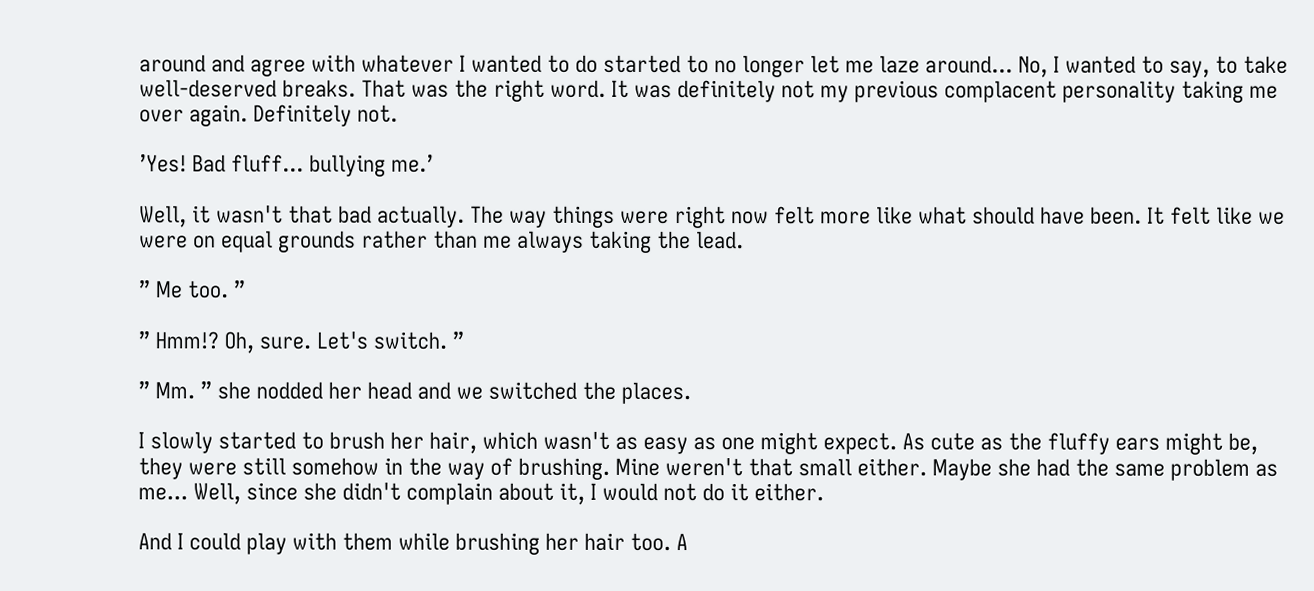around and agree with whatever I wanted to do started to no longer let me laze around... No, I wanted to say, to take well-deserved breaks. That was the right word. It was definitely not my previous complacent personality taking me over again. Definitely not.

’Yes! Bad fluff... bullying me.’

Well, it wasn't that bad actually. The way things were right now felt more like what should have been. It felt like we were on equal grounds rather than me always taking the lead.

” Me too. ”

” Hmm!? Oh, sure. Let's switch. ”

” Mm. ” she nodded her head and we switched the places.

I slowly started to brush her hair, which wasn't as easy as one might expect. As cute as the fluffy ears might be, they were still somehow in the way of brushing. Mine weren't that small either. Maybe she had the same problem as me... Well, since she didn't complain about it, I would not do it either.

And I could play with them while brushing her hair too. A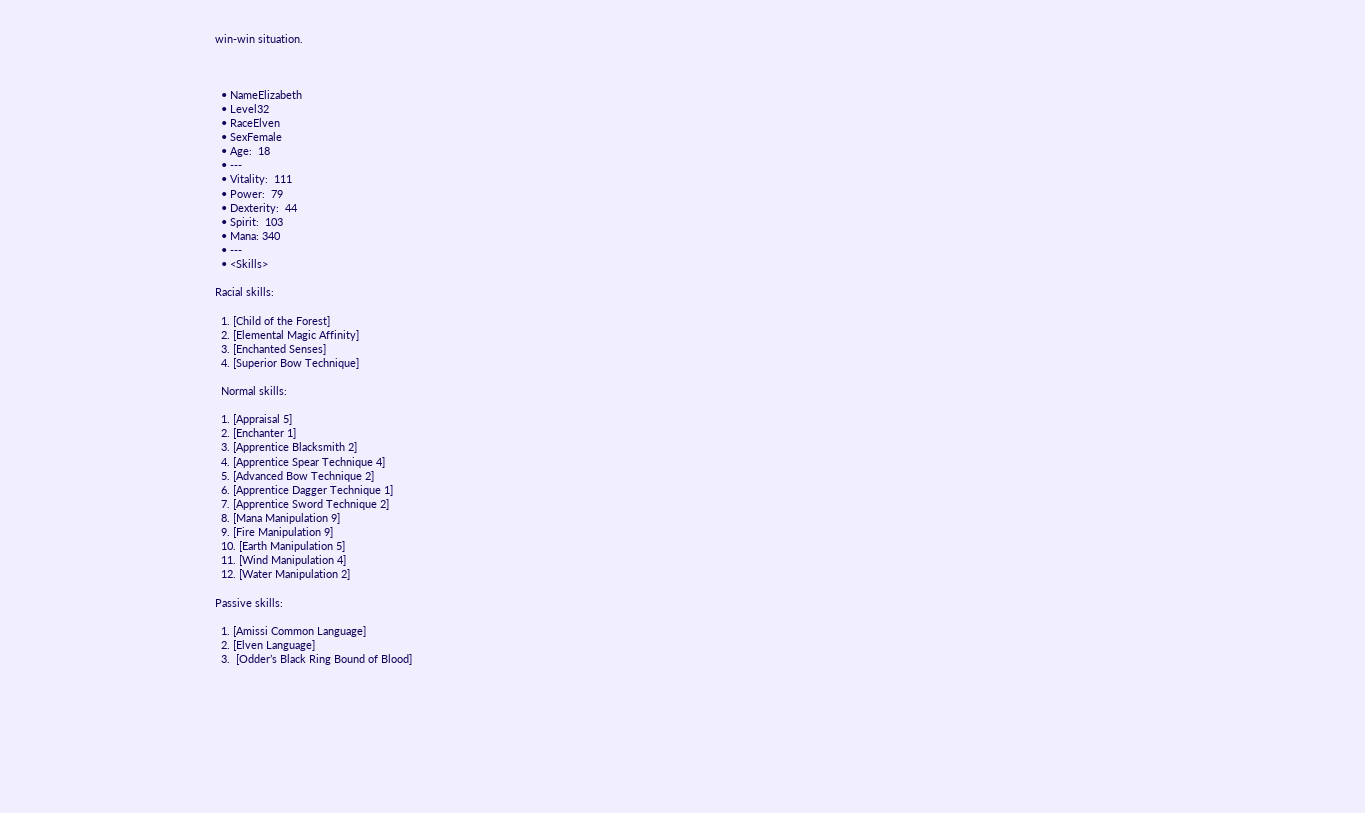win-win situation.



  • NameElizabeth
  • Level32
  • RaceElven
  • SexFemale
  • Age:  18
  • ---
  • Vitality:  111
  • Power:  79
  • Dexterity:  44
  • Spirit:  103
  • Mana: 340
  • ---
  • <Skills>

Racial skills:

  1. [Child of the Forest]
  2. [Elemental Magic Affinity]
  3. [Enchanted Senses]
  4. [Superior Bow Technique]

  Normal skills:

  1. [Appraisal 5]
  2. [Enchanter 1]
  3. [Apprentice Blacksmith 2]
  4. [Apprentice Spear Technique 4]
  5. [Advanced Bow Technique 2]
  6. [Apprentice Dagger Technique 1]
  7. [Apprentice Sword Technique 2]
  8. [Mana Manipulation 9]
  9. [Fire Manipulation 9]
  10. [Earth Manipulation 5]
  11. [Wind Manipulation 4]
  12. [Water Manipulation 2]

Passive skills:

  1. [Amissi Common Language]
  2. [Elven Language]
  3.  [Odder’s Black Ring Bound of Blood]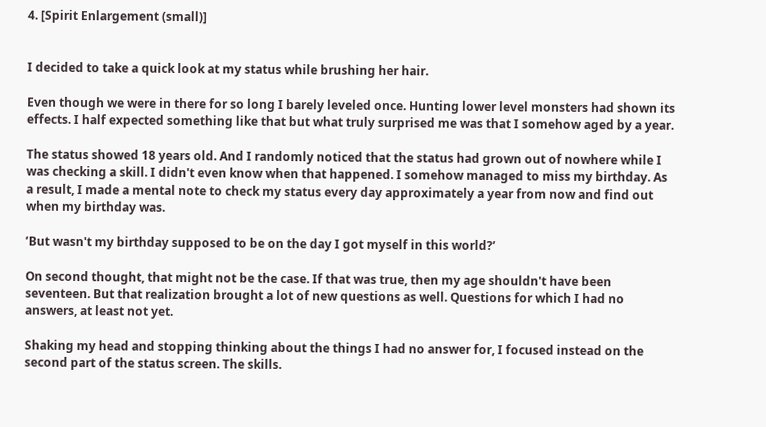4. [Spirit Enlargement (small)]


I decided to take a quick look at my status while brushing her hair.

Even though we were in there for so long I barely leveled once. Hunting lower level monsters had shown its effects. I half expected something like that but what truly surprised me was that I somehow aged by a year.

The status showed 18 years old. And I randomly noticed that the status had grown out of nowhere while I was checking a skill. I didn't even know when that happened. I somehow managed to miss my birthday. As a result, I made a mental note to check my status every day approximately a year from now and find out when my birthday was.

’But wasn't my birthday supposed to be on the day I got myself in this world?’

On second thought, that might not be the case. If that was true, then my age shouldn't have been seventeen. But that realization brought a lot of new questions as well. Questions for which I had no answers, at least not yet.

Shaking my head and stopping thinking about the things I had no answer for, I focused instead on the second part of the status screen. The skills.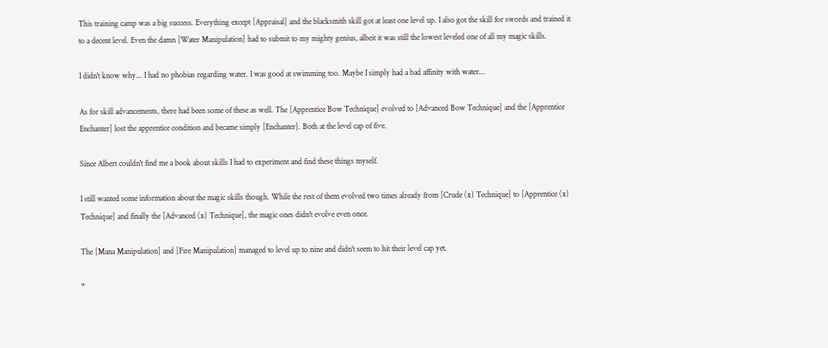This training camp was a big success. Everything except [Appraisal] and the blacksmith skill got at least one level up. I also got the skill for swords and trained it to a decent level. Even the damn [Water Manipulation] had to submit to my mighty genius, albeit it was still the lowest leveled one of all my magic skills.

I didn't know why... I had no phobias regarding water. I was good at swimming too. Maybe I simply had a bad affinity with water...

As for skill advancements, there had been some of these as well. The [Apprentice Bow Technique] evolved to [Advanced Bow Technique] and the [Apprentice Enchanter] lost the apprentice condition and became simply [Enchanter]. Both at the level cap of five.

Since Albert couldn't find me a book about skills I had to experiment and find these things myself.

I still wanted some information about the magic skills though. While the rest of them evolved two times already from [Crude (x) Technique] to [Apprentice (x) Technique] and finally the [Advanced (x) Technique], the magic ones didn't evolve even once.

The [Mana Manipulation] and [Fire Manipulation] managed to level up to nine and didn't seem to hit their level cap yet.

”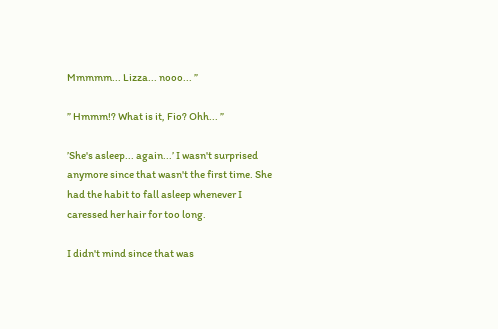Mmmmm... Lizza... nooo... ”

” Hmmm!? What is it, Fio? Ohh... ”

’She's asleep... again...’ I wasn't surprised anymore since that wasn't the first time. She had the habit to fall asleep whenever I caressed her hair for too long.

I didn't mind since that was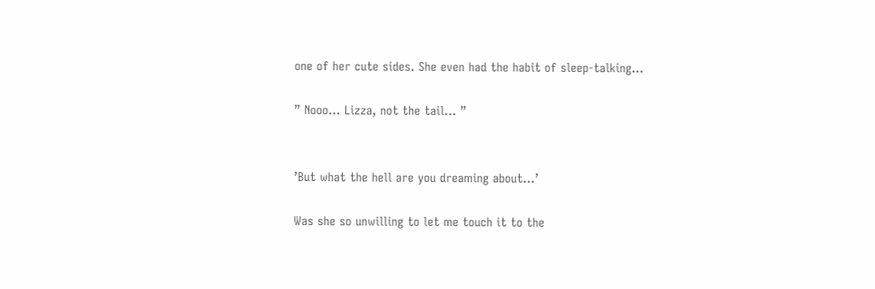one of her cute sides. She even had the habit of sleep-talking...

” Nooo... Lizza, not the tail... ”


’But what the hell are you dreaming about...’

Was she so unwilling to let me touch it to the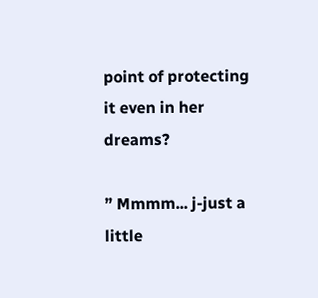point of protecting it even in her dreams?

” Mmmm... j-just a little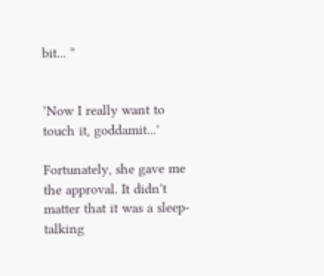bit... ”


’Now I really want to touch it, goddamit...’

Fortunately, she gave me the approval. It didn't matter that it was a sleep-talking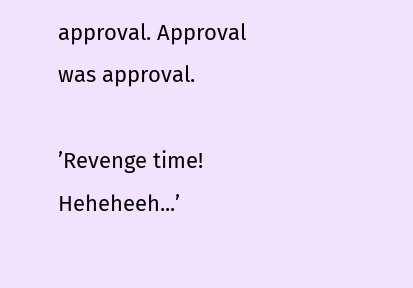approval. Approval was approval.

’Revenge time! Heheheeh...’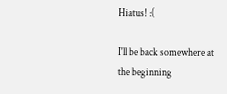Hiatus! :(

I'll be back somewhere at the beginning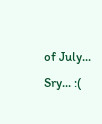of July... Sry... :(